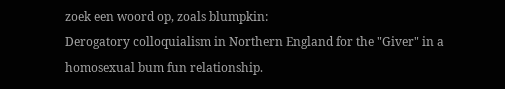zoek een woord op, zoals blumpkin:
Derogatory colloquialism in Northern England for the "Giver" in a homosexual bum fun relationship.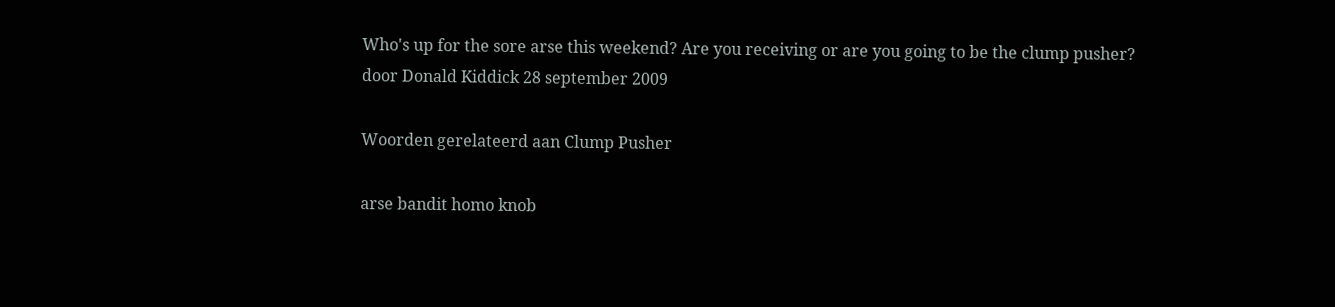Who's up for the sore arse this weekend? Are you receiving or are you going to be the clump pusher?
door Donald Kiddick 28 september 2009

Woorden gerelateerd aan Clump Pusher

arse bandit homo knob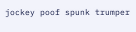jockey poof spunk trumper